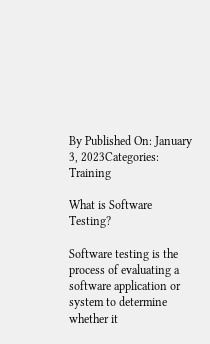By Published On: January 3, 2023Categories: Training

What is Software Testing?

Software testing is the process of evaluating a software application or system to determine whether it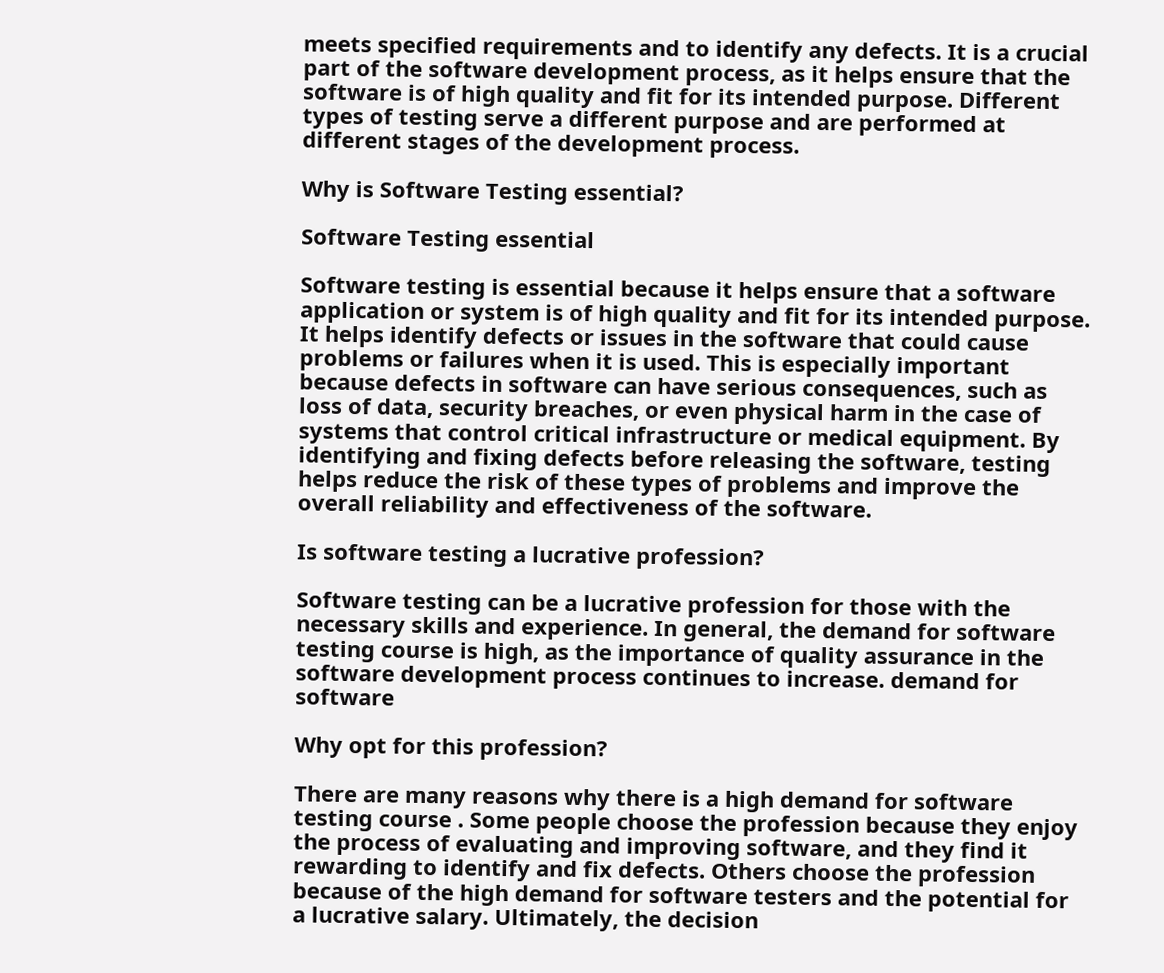meets specified requirements and to identify any defects. It is a crucial part of the software development process, as it helps ensure that the software is of high quality and fit for its intended purpose. Different types of testing serve a different purpose and are performed at different stages of the development process.

Why is Software Testing essential?

Software Testing essential

Software testing is essential because it helps ensure that a software application or system is of high quality and fit for its intended purpose. It helps identify defects or issues in the software that could cause problems or failures when it is used. This is especially important because defects in software can have serious consequences, such as loss of data, security breaches, or even physical harm in the case of systems that control critical infrastructure or medical equipment. By identifying and fixing defects before releasing the software, testing helps reduce the risk of these types of problems and improve the overall reliability and effectiveness of the software.

Is software testing a lucrative profession?

Software testing can be a lucrative profession for those with the necessary skills and experience. In general, the demand for software testing course is high, as the importance of quality assurance in the software development process continues to increase. demand for software

Why opt for this profession?

There are many reasons why there is a high demand for software testing course . Some people choose the profession because they enjoy the process of evaluating and improving software, and they find it rewarding to identify and fix defects. Others choose the profession because of the high demand for software testers and the potential for a lucrative salary. Ultimately, the decision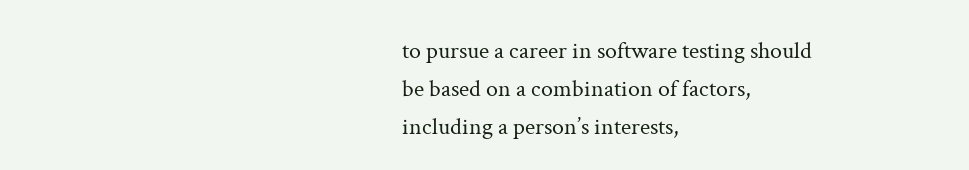to pursue a career in software testing should be based on a combination of factors, including a person’s interests,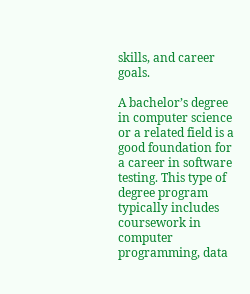skills, and career goals.

A bachelor’s degree in computer science or a related field is a good foundation for a career in software testing. This type of degree program typically includes coursework in computer programming, data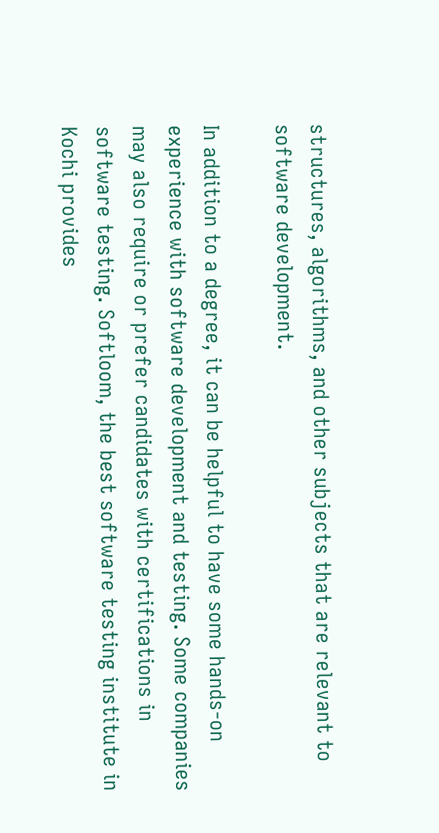structures, algorithms, and other subjects that are relevant to software development.

In addition to a degree, it can be helpful to have some hands-on experience with software development and testing. Some companies may also require or prefer candidates with certifications in software testing. Softloom, the best software testing institute in Kochi provides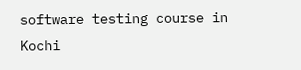software testing course in Kochi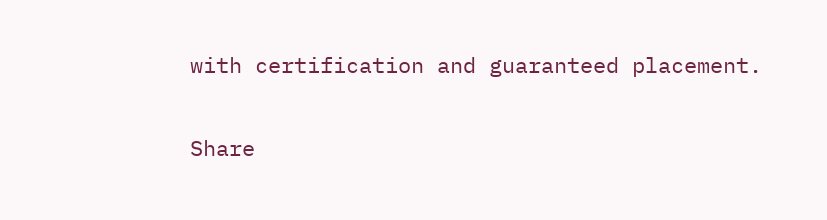with certification and guaranteed placement.

Share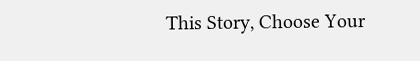This Story, Choose Your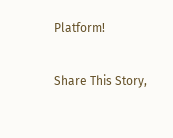Platform!

Share This Story,